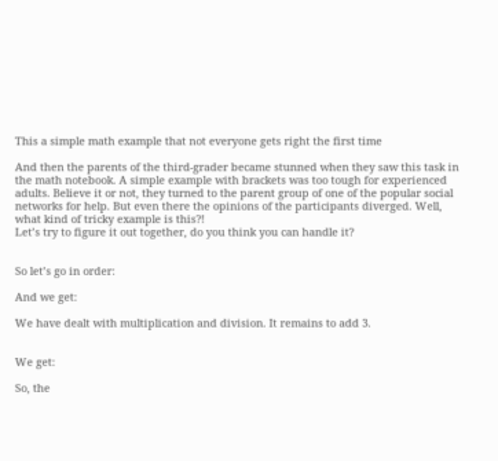This a simple math example that not everyone gets right the first time

And then the parents of the third-grader became stunned when they saw this task in the math notebook. A simple example with brackets was too tough for experienced adults. Believe it or not, they turned to the parent group of one of the popular social networks for help. But even there the opinions of the participants diverged. Well, what kind of tricky example is this?!
Let’s try to figure it out together, do you think you can handle it?


So let’s go in order:

And we get:

We have dealt with multiplication and division. It remains to add 3.


We get:

So, the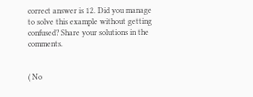correct answer is 12. Did you manage to solve this example without getting confused? Share your solutions in the comments.


( No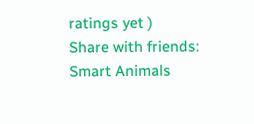ratings yet )
Share with friends:
Smart Animals